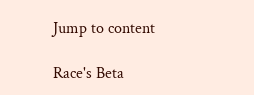Jump to content

Race's Beta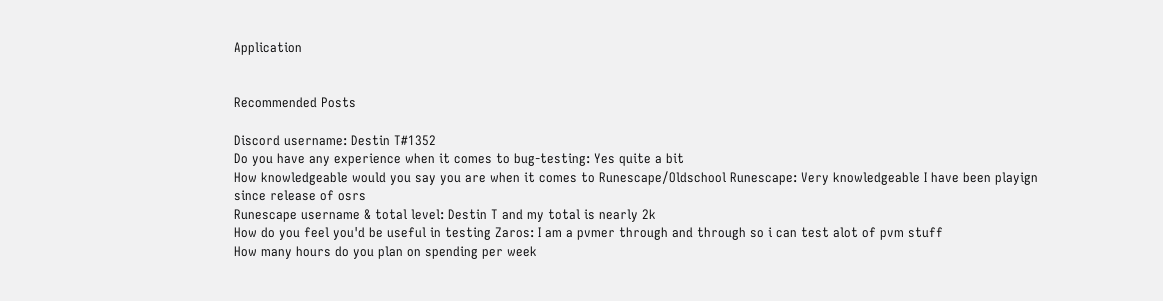Application


Recommended Posts

Discord username: Destin T#1352
Do you have any experience when it comes to bug-testing: Yes quite a bit
How knowledgeable would you say you are when it comes to Runescape/Oldschool Runescape: Very knowledgeable I have been playign since release of osrs
Runescape username & total level: Destin T and my total is nearly 2k
How do you feel you'd be useful in testing Zaros: I am a pvmer through and through so i can test alot of pvm stuff
How many hours do you plan on spending per week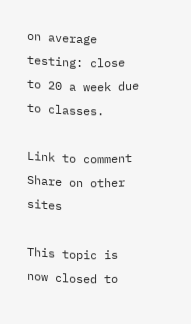on average testing: close to 20 a week due to classes.

Link to comment
Share on other sites

This topic is now closed to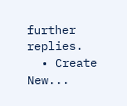further replies.
  • Create New...